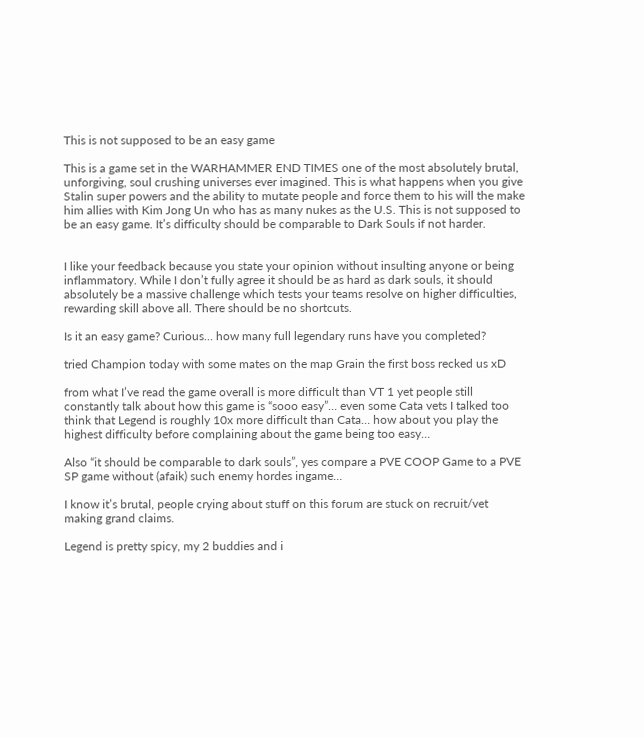This is not supposed to be an easy game

This is a game set in the WARHAMMER END TIMES one of the most absolutely brutal, unforgiving, soul crushing universes ever imagined. This is what happens when you give Stalin super powers and the ability to mutate people and force them to his will the make him allies with Kim Jong Un who has as many nukes as the U.S. This is not supposed to be an easy game. It’s difficulty should be comparable to Dark Souls if not harder.


I like your feedback because you state your opinion without insulting anyone or being inflammatory. While I don’t fully agree it should be as hard as dark souls, it should absolutely be a massive challenge which tests your teams resolve on higher difficulties, rewarding skill above all. There should be no shortcuts.

Is it an easy game? Curious… how many full legendary runs have you completed?

tried Champion today with some mates on the map Grain the first boss recked us xD

from what I’ve read the game overall is more difficult than VT 1 yet people still constantly talk about how this game is “sooo easy”… even some Cata vets I talked too think that Legend is roughly 10x more difficult than Cata… how about you play the highest difficulty before complaining about the game being too easy…

Also “it should be comparable to dark souls”, yes compare a PVE COOP Game to a PVE SP game without (afaik) such enemy hordes ingame…

I know it’s brutal, people crying about stuff on this forum are stuck on recruit/vet making grand claims.

Legend is pretty spicy, my 2 buddies and i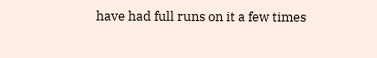have had full runs on it a few times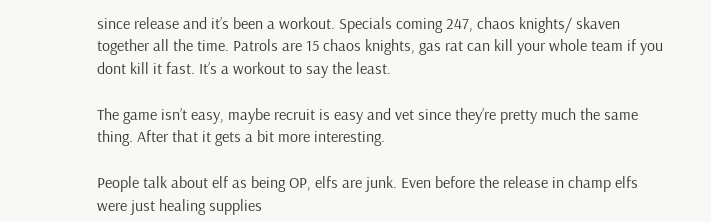since release and it’s been a workout. Specials coming 247, chaos knights/ skaven together all the time. Patrols are 15 chaos knights, gas rat can kill your whole team if you dont kill it fast. It’s a workout to say the least.

The game isn’t easy, maybe recruit is easy and vet since they’re pretty much the same thing. After that it gets a bit more interesting.

People talk about elf as being OP, elfs are junk. Even before the release in champ elfs were just healing supplies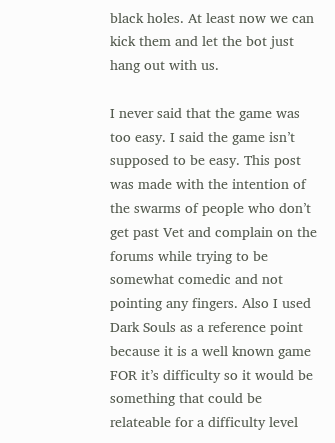black holes. At least now we can kick them and let the bot just hang out with us.

I never said that the game was too easy. I said the game isn’t supposed to be easy. This post was made with the intention of the swarms of people who don’t get past Vet and complain on the forums while trying to be somewhat comedic and not pointing any fingers. Also I used Dark Souls as a reference point because it is a well known game FOR it’s difficulty so it would be something that could be relateable for a difficulty level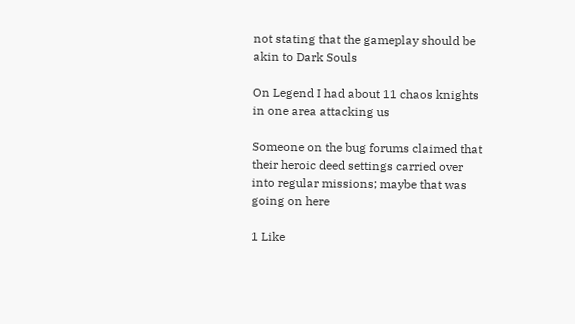not stating that the gameplay should be akin to Dark Souls

On Legend I had about 11 chaos knights in one area attacking us

Someone on the bug forums claimed that their heroic deed settings carried over into regular missions; maybe that was going on here

1 Like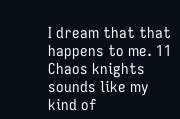I dream that that happens to me. 11 Chaos knights sounds like my kind of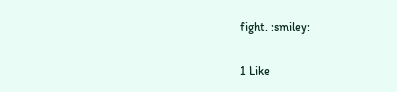fight. :smiley:

1 Like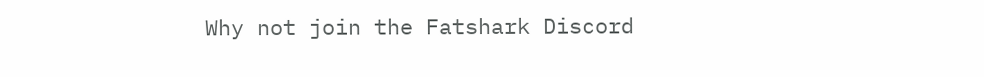Why not join the Fatshark Discord